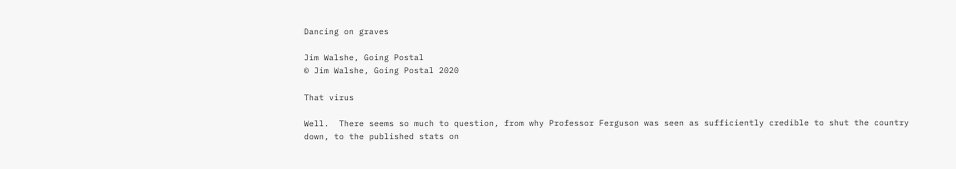Dancing on graves

Jim Walshe, Going Postal
© Jim Walshe, Going Postal 2020

That virus

Well.  There seems so much to question, from why Professor Ferguson was seen as sufficiently credible to shut the country down, to the published stats on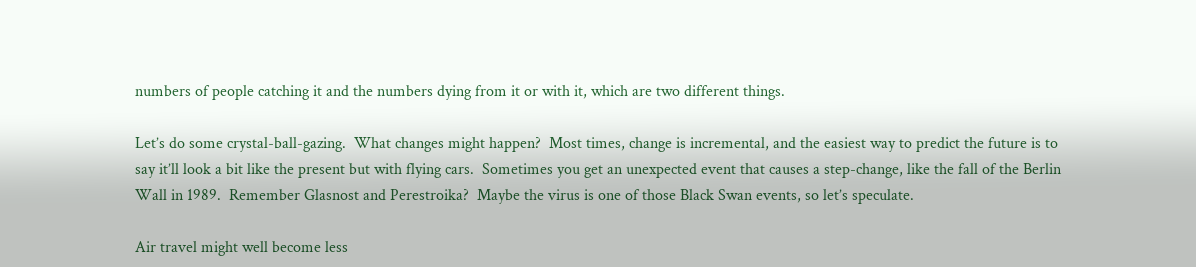numbers of people catching it and the numbers dying from it or with it, which are two different things.

Let’s do some crystal-ball-gazing.  What changes might happen?  Most times, change is incremental, and the easiest way to predict the future is to say it’ll look a bit like the present but with flying cars.  Sometimes you get an unexpected event that causes a step-change, like the fall of the Berlin Wall in 1989.  Remember Glasnost and Perestroika?  Maybe the virus is one of those Black Swan events, so let’s speculate.

Air travel might well become less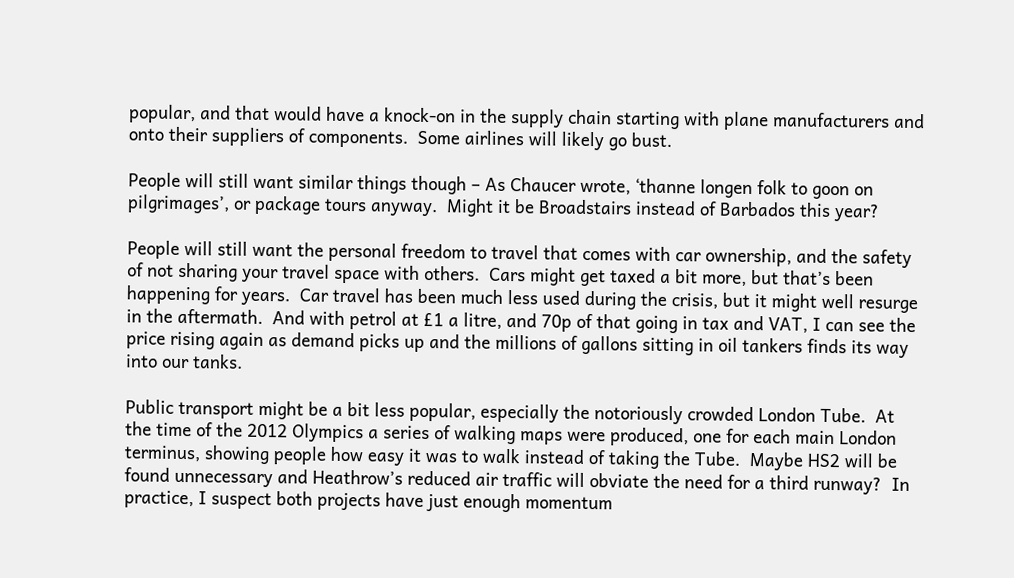popular, and that would have a knock-on in the supply chain starting with plane manufacturers and onto their suppliers of components.  Some airlines will likely go bust.

People will still want similar things though – As Chaucer wrote, ‘thanne longen folk to goon on pilgrimages’, or package tours anyway.  Might it be Broadstairs instead of Barbados this year?

People will still want the personal freedom to travel that comes with car ownership, and the safety of not sharing your travel space with others.  Cars might get taxed a bit more, but that’s been happening for years.  Car travel has been much less used during the crisis, but it might well resurge in the aftermath.  And with petrol at £1 a litre, and 70p of that going in tax and VAT, I can see the price rising again as demand picks up and the millions of gallons sitting in oil tankers finds its way into our tanks.

Public transport might be a bit less popular, especially the notoriously crowded London Tube.  At the time of the 2012 Olympics a series of walking maps were produced, one for each main London terminus, showing people how easy it was to walk instead of taking the Tube.  Maybe HS2 will be found unnecessary and Heathrow’s reduced air traffic will obviate the need for a third runway?  In practice, I suspect both projects have just enough momentum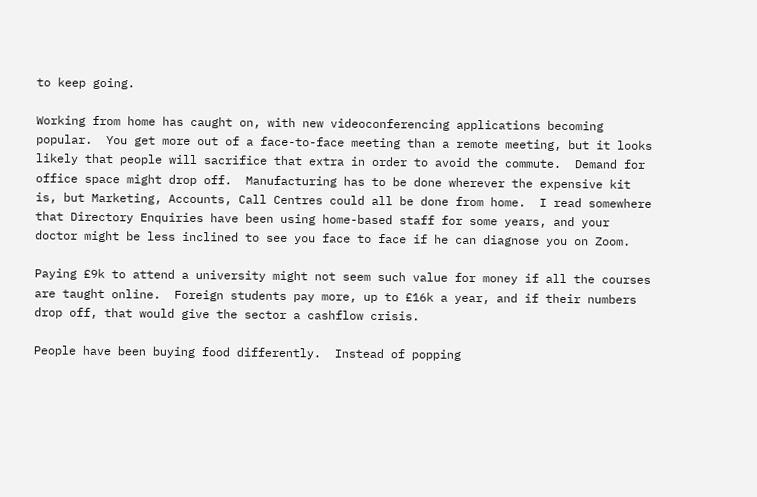to keep going.

Working from home has caught on, with new videoconferencing applications becoming popular.  You get more out of a face-to-face meeting than a remote meeting, but it looks likely that people will sacrifice that extra in order to avoid the commute.  Demand for office space might drop off.  Manufacturing has to be done wherever the expensive kit is, but Marketing, Accounts, Call Centres could all be done from home.  I read somewhere that Directory Enquiries have been using home-based staff for some years, and your doctor might be less inclined to see you face to face if he can diagnose you on Zoom.

Paying £9k to attend a university might not seem such value for money if all the courses are taught online.  Foreign students pay more, up to £16k a year, and if their numbers drop off, that would give the sector a cashflow crisis.

People have been buying food differently.  Instead of popping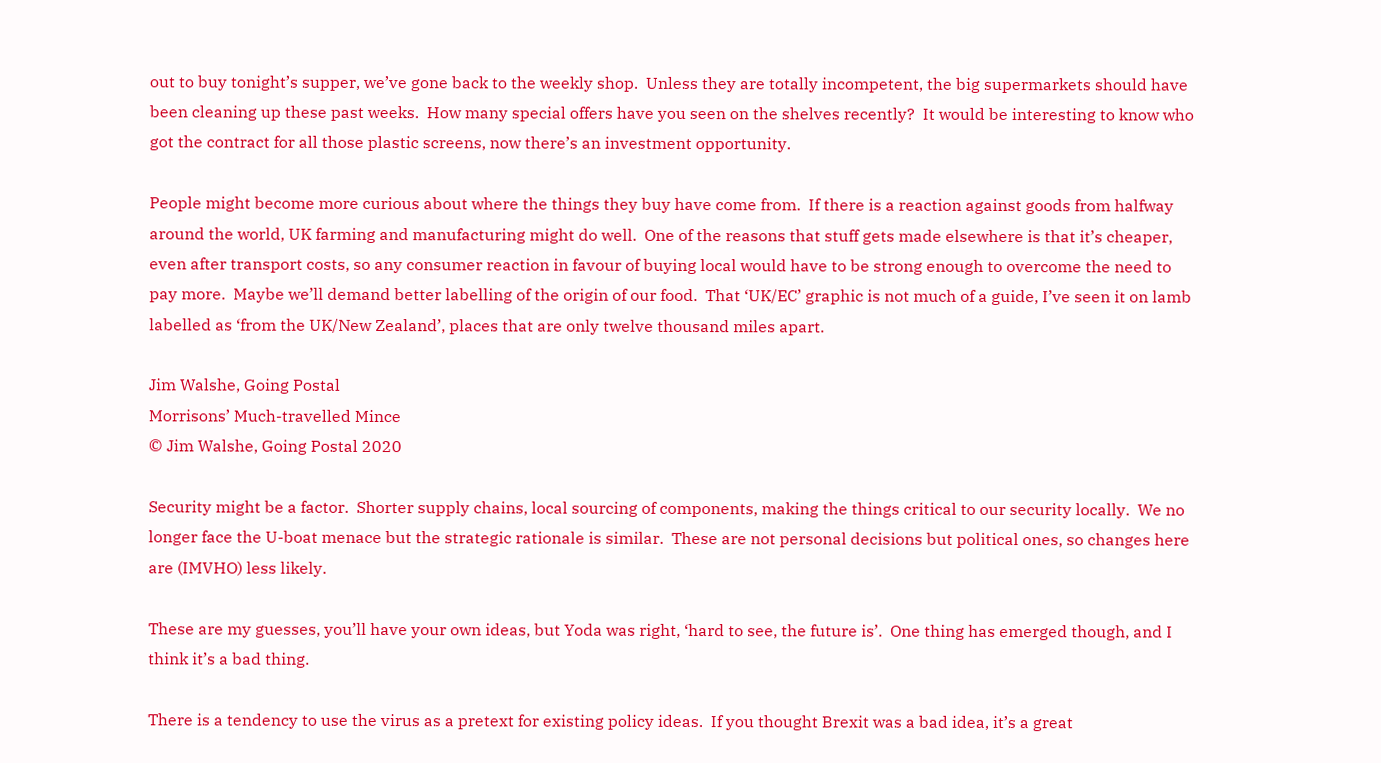out to buy tonight’s supper, we’ve gone back to the weekly shop.  Unless they are totally incompetent, the big supermarkets should have been cleaning up these past weeks.  How many special offers have you seen on the shelves recently?  It would be interesting to know who got the contract for all those plastic screens, now there’s an investment opportunity.

People might become more curious about where the things they buy have come from.  If there is a reaction against goods from halfway around the world, UK farming and manufacturing might do well.  One of the reasons that stuff gets made elsewhere is that it’s cheaper, even after transport costs, so any consumer reaction in favour of buying local would have to be strong enough to overcome the need to pay more.  Maybe we’ll demand better labelling of the origin of our food.  That ‘UK/EC’ graphic is not much of a guide, I’ve seen it on lamb labelled as ‘from the UK/New Zealand’, places that are only twelve thousand miles apart.

Jim Walshe, Going Postal
Morrisons’ Much-travelled Mince
© Jim Walshe, Going Postal 2020

Security might be a factor.  Shorter supply chains, local sourcing of components, making the things critical to our security locally.  We no longer face the U-boat menace but the strategic rationale is similar.  These are not personal decisions but political ones, so changes here are (IMVHO) less likely.

These are my guesses, you’ll have your own ideas, but Yoda was right, ‘hard to see, the future is’.  One thing has emerged though, and I think it’s a bad thing.

There is a tendency to use the virus as a pretext for existing policy ideas.  If you thought Brexit was a bad idea, it’s a great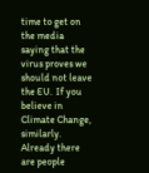time to get on the media saying that the virus proves we should not leave the EU.  If you believe in Climate Change, similarly.  Already there are people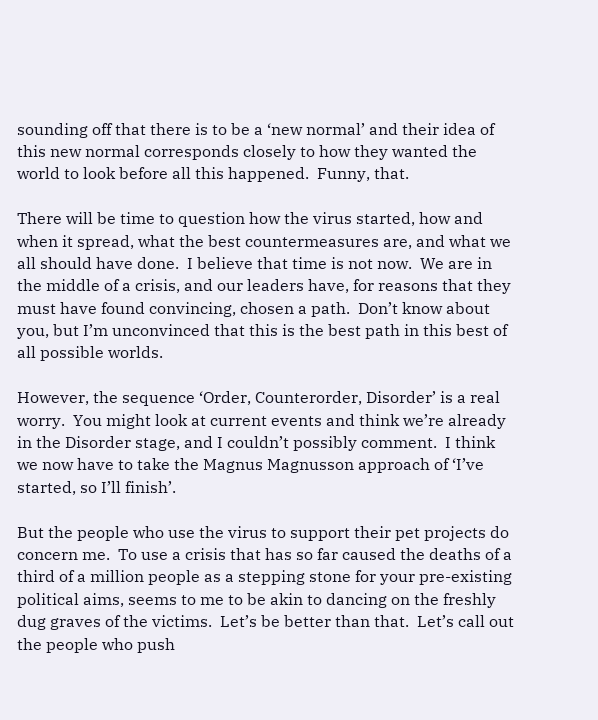sounding off that there is to be a ‘new normal’ and their idea of this new normal corresponds closely to how they wanted the world to look before all this happened.  Funny, that.

There will be time to question how the virus started, how and when it spread, what the best countermeasures are, and what we all should have done.  I believe that time is not now.  We are in the middle of a crisis, and our leaders have, for reasons that they must have found convincing, chosen a path.  Don’t know about you, but I’m unconvinced that this is the best path in this best of all possible worlds.

However, the sequence ‘Order, Counterorder, Disorder’ is a real worry.  You might look at current events and think we’re already in the Disorder stage, and I couldn’t possibly comment.  I think we now have to take the Magnus Magnusson approach of ‘I’ve started, so I’ll finish’.

But the people who use the virus to support their pet projects do concern me.  To use a crisis that has so far caused the deaths of a third of a million people as a stepping stone for your pre-existing political aims, seems to me to be akin to dancing on the freshly dug graves of the victims.  Let’s be better than that.  Let’s call out the people who push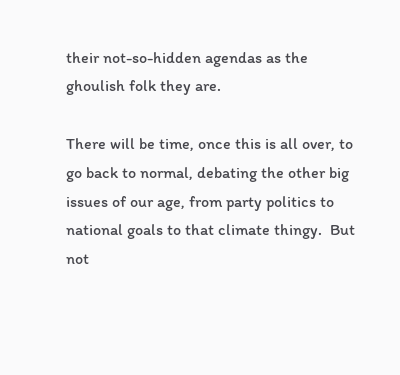their not-so-hidden agendas as the ghoulish folk they are.

There will be time, once this is all over, to go back to normal, debating the other big issues of our age, from party politics to national goals to that climate thingy.  But not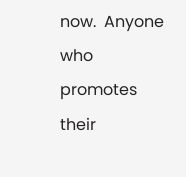now.  Anyone who promotes their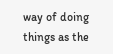way of doing things as the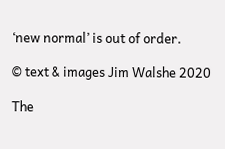‘new normal’ is out of order.

© text & images Jim Walshe 2020

The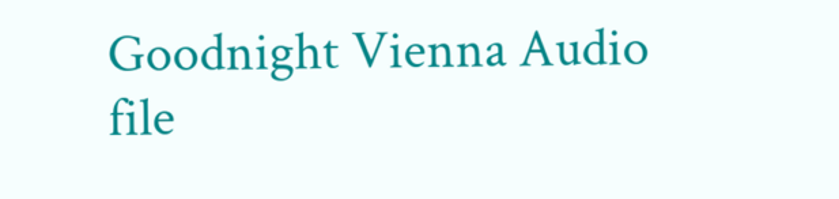Goodnight Vienna Audio file